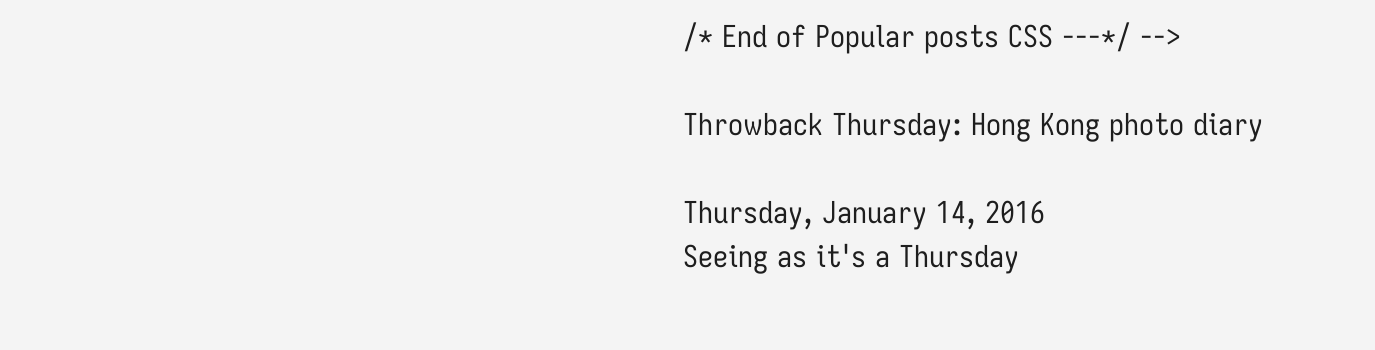/* End of Popular posts CSS ---*/ -->

Throwback Thursday: Hong Kong photo diary

Thursday, January 14, 2016
Seeing as it's a Thursday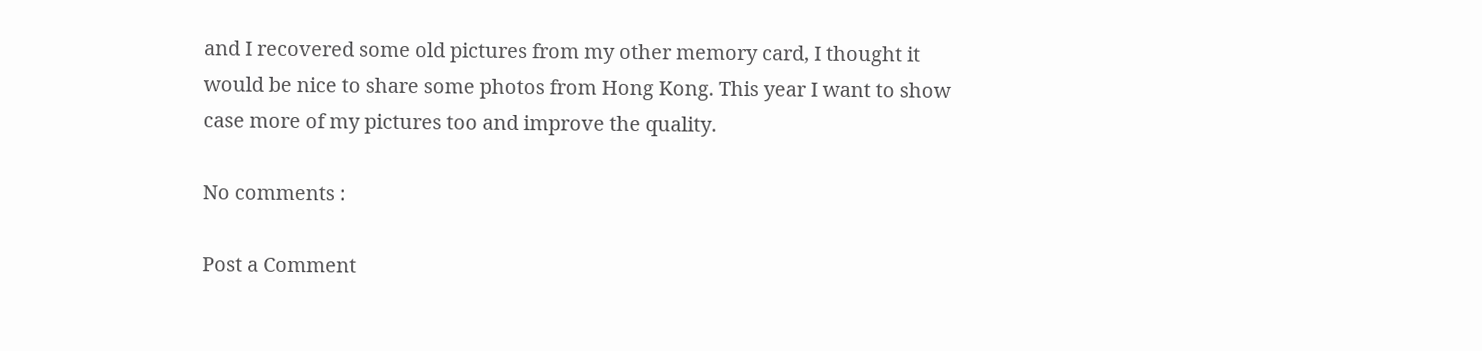and I recovered some old pictures from my other memory card, I thought it would be nice to share some photos from Hong Kong. This year I want to show case more of my pictures too and improve the quality.

No comments :

Post a Comment